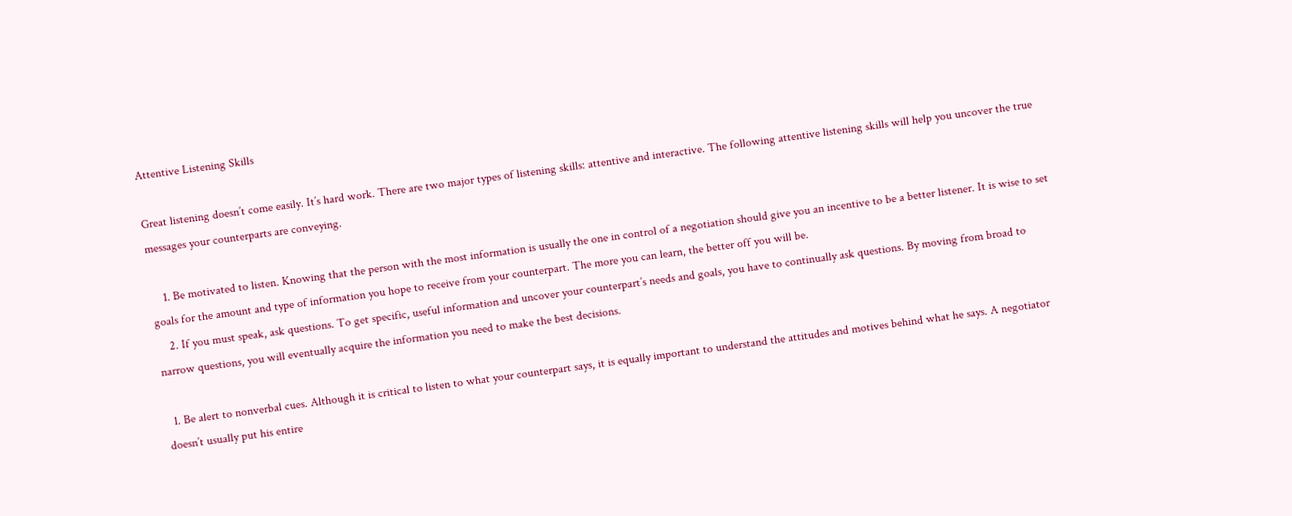Attentive Listening Skills

Great listening doesn’t come easily. It’s hard work. There are two major types of listening skills: attentive and interactive. The following attentive listening skills will help you uncover the true messages your counterparts are conveying.

    1. Be motivated to listen. Knowing that the person with the most information is usually the one in control of a negotiation should give you an incentive to be a better listener. It is wise to set goals for the amount and type of information you hope to receive from your counterpart. The more you can learn, the better off you will be.
    2. If you must speak, ask questions. To get specific, useful information and uncover your counterpart’s needs and goals, you have to continually ask questions. By moving from broad to narrow questions, you will eventually acquire the information you need to make the best decisions.

  1. Be alert to nonverbal cues. Although it is critical to listen to what your counterpart says, it is equally important to understand the attitudes and motives behind what he says. A negotiator doesn’t usually put his entire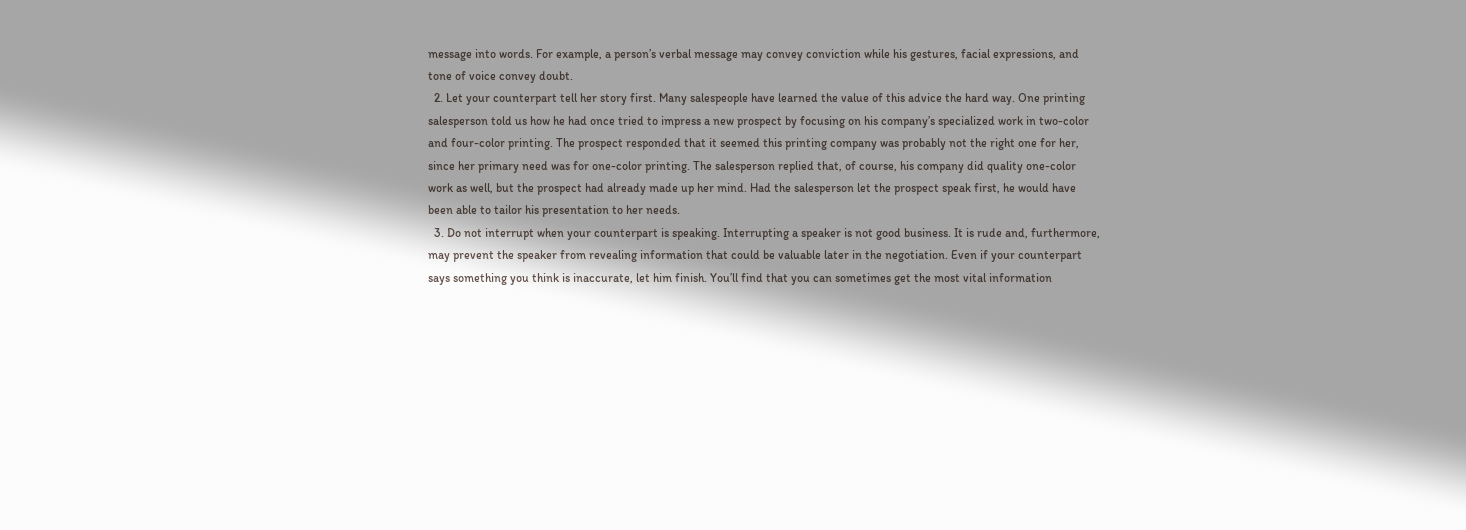message into words. For example, a person’s verbal message may convey conviction while his gestures, facial expressions, and tone of voice convey doubt.
  2. Let your counterpart tell her story first. Many salespeople have learned the value of this advice the hard way. One printing salesperson told us how he had once tried to impress a new prospect by focusing on his company’s specialized work in two-color and four-color printing. The prospect responded that it seemed this printing company was probably not the right one for her, since her primary need was for one-color printing. The salesperson replied that, of course, his company did quality one-color work as well, but the prospect had already made up her mind. Had the salesperson let the prospect speak first, he would have been able to tailor his presentation to her needs.
  3. Do not interrupt when your counterpart is speaking. Interrupting a speaker is not good business. It is rude and, furthermore, may prevent the speaker from revealing information that could be valuable later in the negotiation. Even if your counterpart says something you think is inaccurate, let him finish. You’ll find that you can sometimes get the most vital information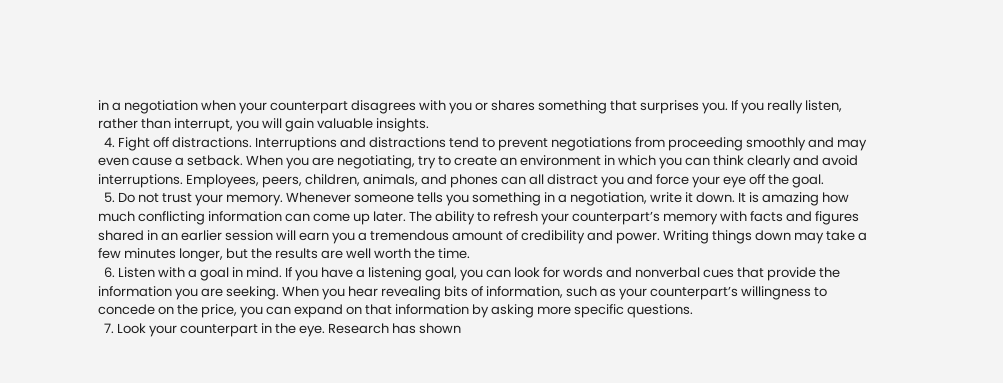in a negotiation when your counterpart disagrees with you or shares something that surprises you. If you really listen, rather than interrupt, you will gain valuable insights.
  4. Fight off distractions. Interruptions and distractions tend to prevent negotiations from proceeding smoothly and may even cause a setback. When you are negotiating, try to create an environment in which you can think clearly and avoid interruptions. Employees, peers, children, animals, and phones can all distract you and force your eye off the goal.
  5. Do not trust your memory. Whenever someone tells you something in a negotiation, write it down. It is amazing how much conflicting information can come up later. The ability to refresh your counterpart’s memory with facts and figures shared in an earlier session will earn you a tremendous amount of credibility and power. Writing things down may take a few minutes longer, but the results are well worth the time.
  6. Listen with a goal in mind. If you have a listening goal, you can look for words and nonverbal cues that provide the information you are seeking. When you hear revealing bits of information, such as your counterpart’s willingness to concede on the price, you can expand on that information by asking more specific questions.
  7. Look your counterpart in the eye. Research has shown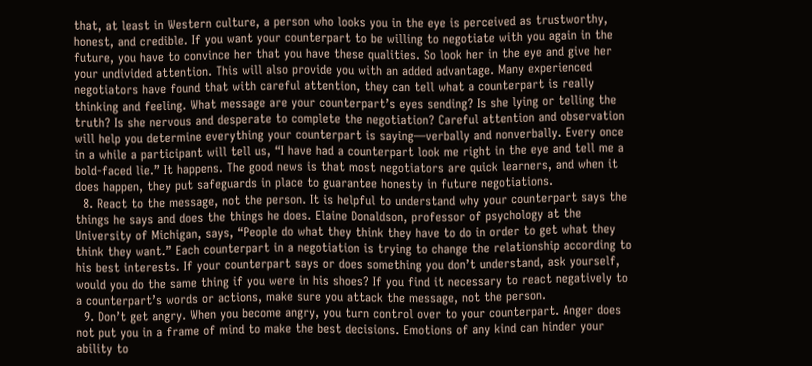that, at least in Western culture, a person who looks you in the eye is perceived as trustworthy, honest, and credible. If you want your counterpart to be willing to negotiate with you again in the future, you have to convince her that you have these qualities. So look her in the eye and give her your undivided attention. This will also provide you with an added advantage. Many experienced negotiators have found that with careful attention, they can tell what a counterpart is really thinking and feeling. What message are your counterpart’s eyes sending? Is she lying or telling the truth? Is she nervous and desperate to complete the negotiation? Careful attention and observation will help you determine everything your counterpart is saying—verbally and nonverbally. Every once in a while a participant will tell us, “I have had a counterpart look me right in the eye and tell me a bold-faced lie.” It happens. The good news is that most negotiators are quick learners, and when it does happen, they put safeguards in place to guarantee honesty in future negotiations.
  8. React to the message, not the person. It is helpful to understand why your counterpart says the things he says and does the things he does. Elaine Donaldson, professor of psychology at the University of Michigan, says, “People do what they think they have to do in order to get what they think they want.” Each counterpart in a negotiation is trying to change the relationship according to his best interests. If your counterpart says or does something you don’t understand, ask yourself, would you do the same thing if you were in his shoes? If you find it necessary to react negatively to a counterpart’s words or actions, make sure you attack the message, not the person.
  9. Don’t get angry. When you become angry, you turn control over to your counterpart. Anger does not put you in a frame of mind to make the best decisions. Emotions of any kind can hinder your ability to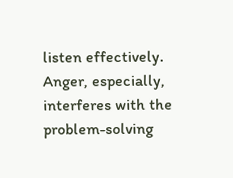listen effectively. Anger, especially, interferes with the problem-solving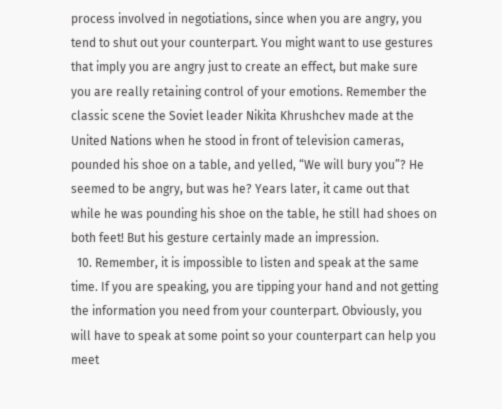process involved in negotiations, since when you are angry, you tend to shut out your counterpart. You might want to use gestures that imply you are angry just to create an effect, but make sure you are really retaining control of your emotions. Remember the classic scene the Soviet leader Nikita Khrushchev made at the United Nations when he stood in front of television cameras, pounded his shoe on a table, and yelled, “We will bury you”? He seemed to be angry, but was he? Years later, it came out that while he was pounding his shoe on the table, he still had shoes on both feet! But his gesture certainly made an impression.
  10. Remember, it is impossible to listen and speak at the same time. If you are speaking, you are tipping your hand and not getting the information you need from your counterpart. Obviously, you will have to speak at some point so your counterpart can help you meet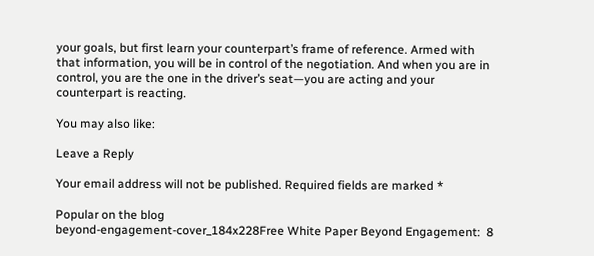your goals, but first learn your counterpart’s frame of reference. Armed with that information, you will be in control of the negotiation. And when you are in control, you are the one in the driver’s seat—you are acting and your counterpart is reacting.

You may also like:

Leave a Reply

Your email address will not be published. Required fields are marked *

Popular on the blog
beyond-engagement-cover_184x228Free White Paper Beyond Engagement:  8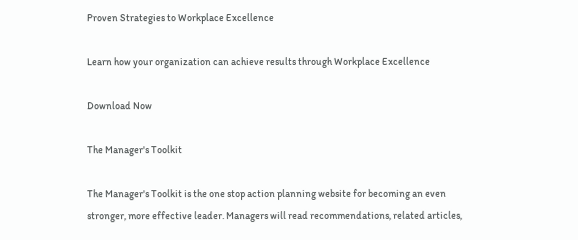Proven Strategies to Workplace Excellence

Learn how your organization can achieve results through Workplace Excellence

Download Now

The Manager's Toolkit

The Manager's Toolkit is the one stop action planning website for becoming an even stronger, more effective leader. Managers will read recommendations, related articles,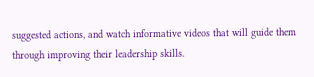suggested actions, and watch informative videos that will guide them through improving their leadership skills.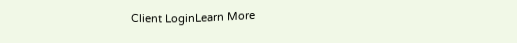Client LoginLearn More